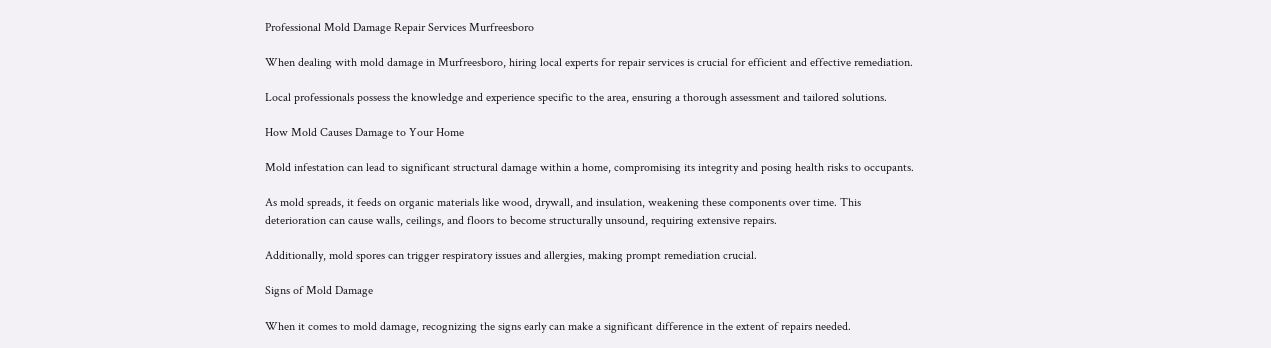Professional Mold Damage Repair Services Murfreesboro

When dealing with mold damage in Murfreesboro, hiring local experts for repair services is crucial for efficient and effective remediation.

Local professionals possess the knowledge and experience specific to the area, ensuring a thorough assessment and tailored solutions.

How Mold Causes Damage to Your Home

Mold infestation can lead to significant structural damage within a home, compromising its integrity and posing health risks to occupants.

As mold spreads, it feeds on organic materials like wood, drywall, and insulation, weakening these components over time. This deterioration can cause walls, ceilings, and floors to become structurally unsound, requiring extensive repairs.

Additionally, mold spores can trigger respiratory issues and allergies, making prompt remediation crucial.

Signs of Mold Damage

When it comes to mold damage, recognizing the signs early can make a significant difference in the extent of repairs needed.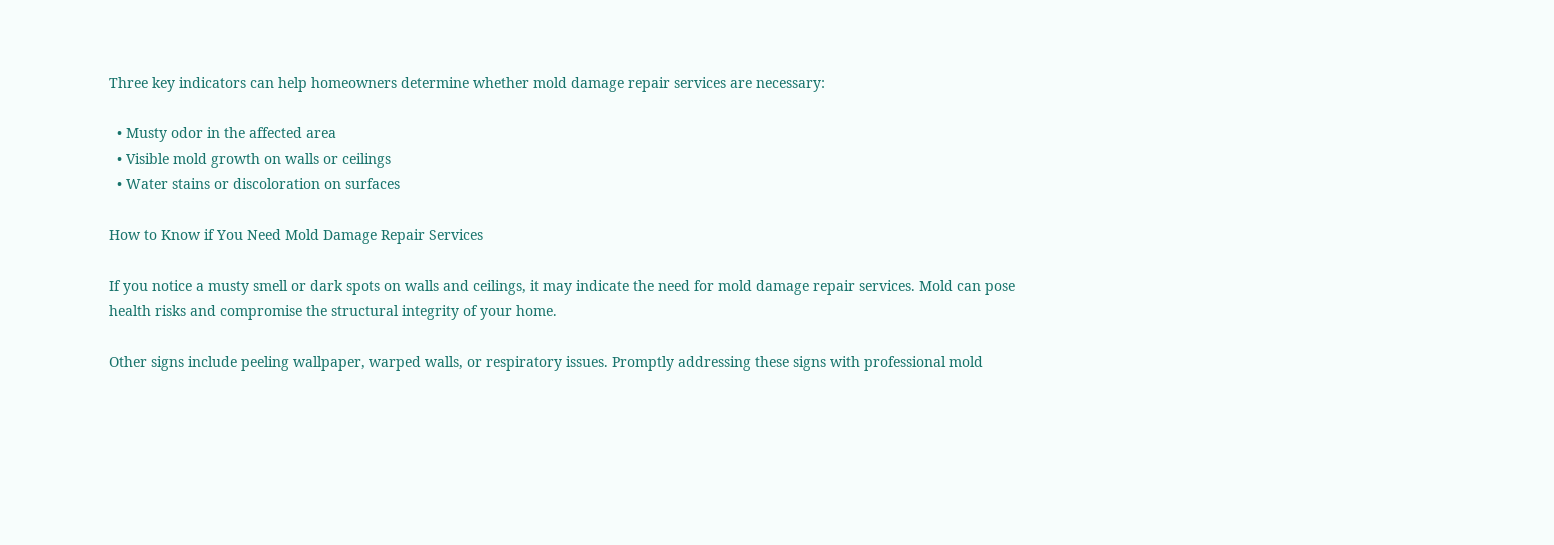Three key indicators can help homeowners determine whether mold damage repair services are necessary:

  • Musty odor in the affected area
  • Visible mold growth on walls or ceilings
  • Water stains or discoloration on surfaces

How to Know if You Need Mold Damage Repair Services

If you notice a musty smell or dark spots on walls and ceilings, it may indicate the need for mold damage repair services. Mold can pose health risks and compromise the structural integrity of your home.

Other signs include peeling wallpaper, warped walls, or respiratory issues. Promptly addressing these signs with professional mold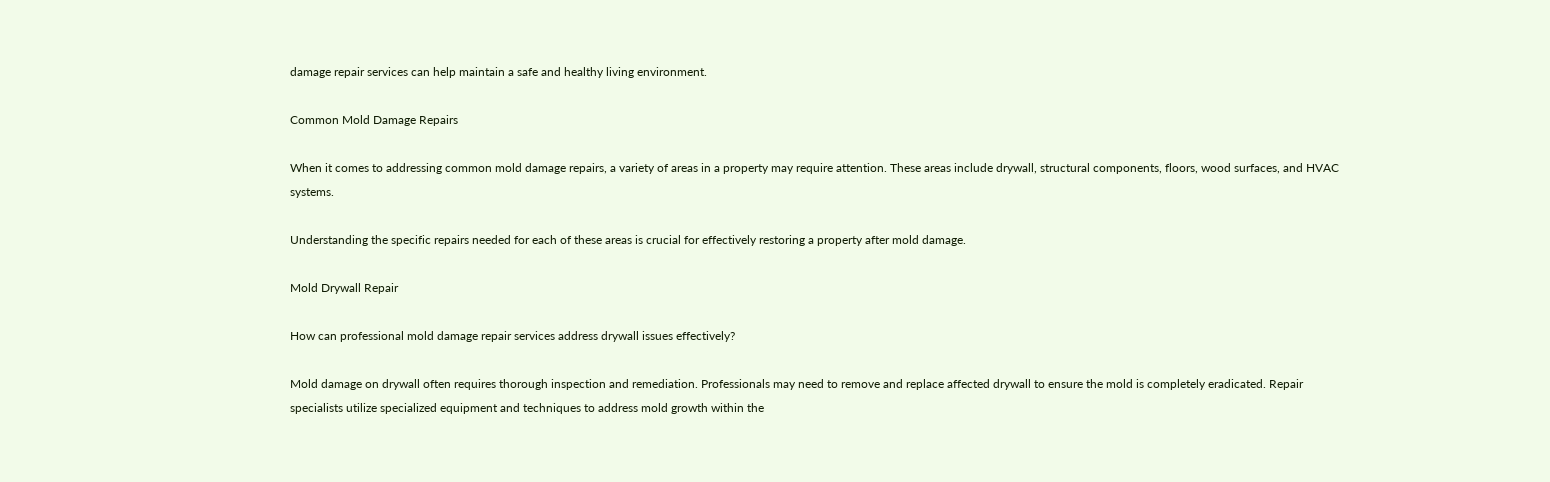damage repair services can help maintain a safe and healthy living environment.

Common Mold Damage Repairs

When it comes to addressing common mold damage repairs, a variety of areas in a property may require attention. These areas include drywall, structural components, floors, wood surfaces, and HVAC systems.

Understanding the specific repairs needed for each of these areas is crucial for effectively restoring a property after mold damage.

Mold Drywall Repair

How can professional mold damage repair services address drywall issues effectively?

Mold damage on drywall often requires thorough inspection and remediation. Professionals may need to remove and replace affected drywall to ensure the mold is completely eradicated. Repair specialists utilize specialized equipment and techniques to address mold growth within the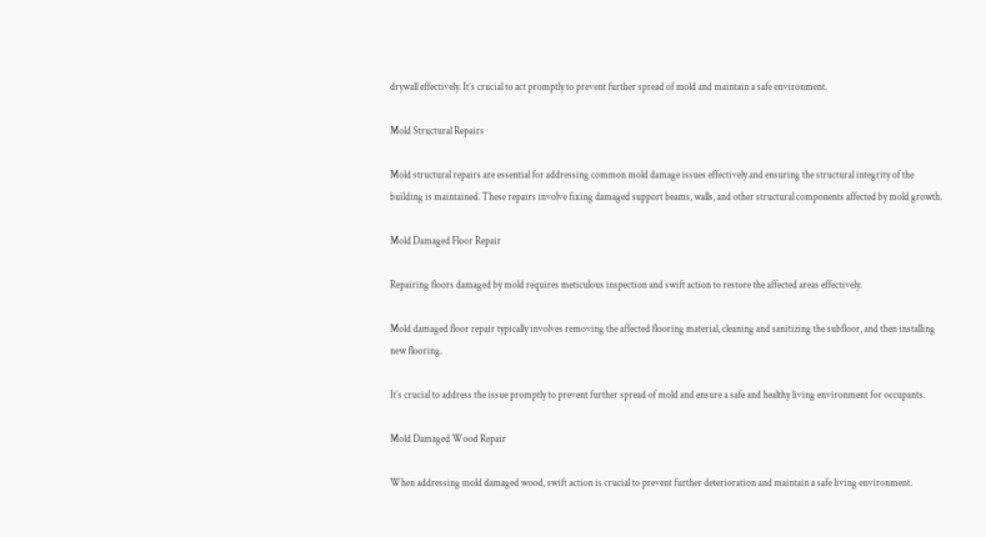drywall effectively. It’s crucial to act promptly to prevent further spread of mold and maintain a safe environment.

Mold Structural Repairs

Mold structural repairs are essential for addressing common mold damage issues effectively and ensuring the structural integrity of the building is maintained. These repairs involve fixing damaged support beams, walls, and other structural components affected by mold growth.

Mold Damaged Floor Repair

Repairing floors damaged by mold requires meticulous inspection and swift action to restore the affected areas effectively.

Mold damaged floor repair typically involves removing the affected flooring material, cleaning and sanitizing the subfloor, and then installing new flooring.

It’s crucial to address the issue promptly to prevent further spread of mold and ensure a safe and healthy living environment for occupants.

Mold Damaged Wood Repair

When addressing mold damaged wood, swift action is crucial to prevent further deterioration and maintain a safe living environment.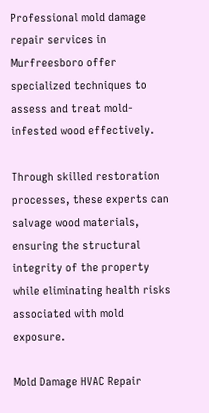Professional mold damage repair services in Murfreesboro offer specialized techniques to assess and treat mold-infested wood effectively.

Through skilled restoration processes, these experts can salvage wood materials, ensuring the structural integrity of the property while eliminating health risks associated with mold exposure.

Mold Damage HVAC Repair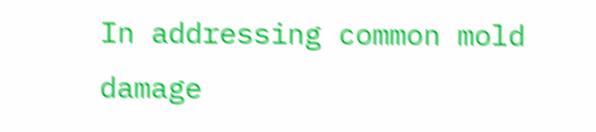In addressing common mold damage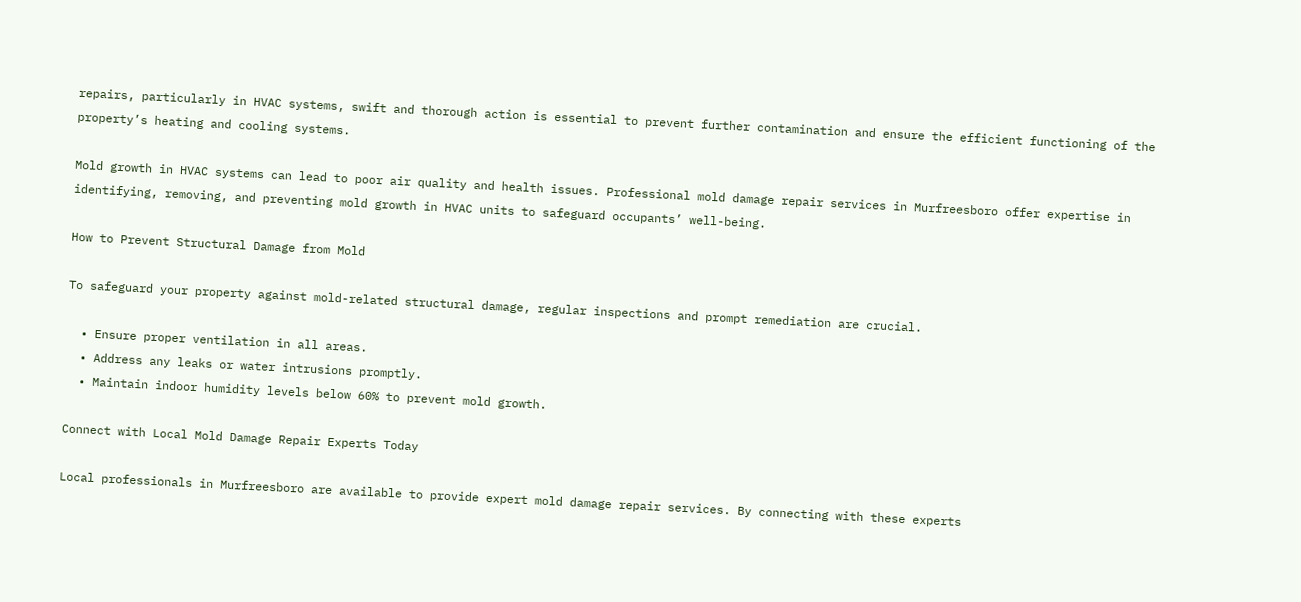repairs, particularly in HVAC systems, swift and thorough action is essential to prevent further contamination and ensure the efficient functioning of the property’s heating and cooling systems.

Mold growth in HVAC systems can lead to poor air quality and health issues. Professional mold damage repair services in Murfreesboro offer expertise in identifying, removing, and preventing mold growth in HVAC units to safeguard occupants’ well-being.

How to Prevent Structural Damage from Mold

To safeguard your property against mold-related structural damage, regular inspections and prompt remediation are crucial.

  • Ensure proper ventilation in all areas.
  • Address any leaks or water intrusions promptly.
  • Maintain indoor humidity levels below 60% to prevent mold growth.

Connect with Local Mold Damage Repair Experts Today

Local professionals in Murfreesboro are available to provide expert mold damage repair services. By connecting with these experts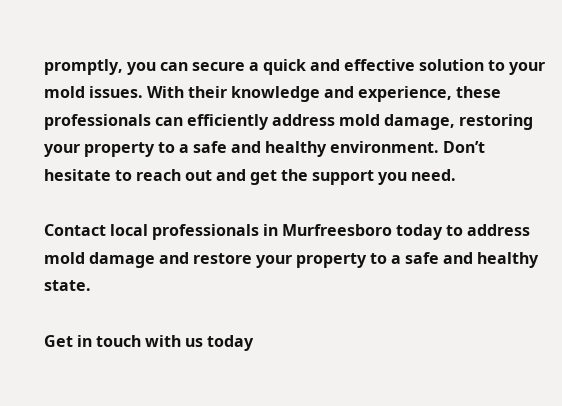promptly, you can secure a quick and effective solution to your mold issues. With their knowledge and experience, these professionals can efficiently address mold damage, restoring your property to a safe and healthy environment. Don’t hesitate to reach out and get the support you need.

Contact local professionals in Murfreesboro today to address mold damage and restore your property to a safe and healthy state.

Get in touch with us today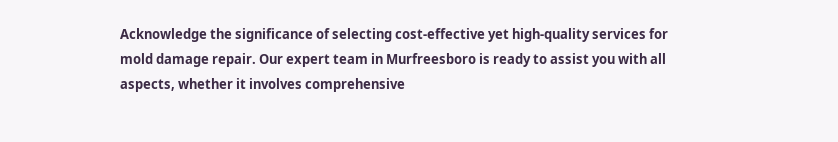Acknowledge the significance of selecting cost-effective yet high-quality services for mold damage repair. Our expert team in Murfreesboro is ready to assist you with all aspects, whether it involves comprehensive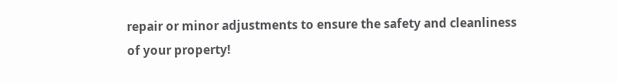repair or minor adjustments to ensure the safety and cleanliness of your property!